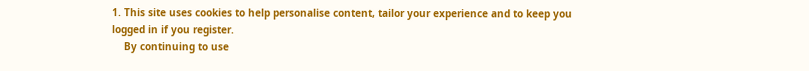1. This site uses cookies to help personalise content, tailor your experience and to keep you logged in if you register.
    By continuing to use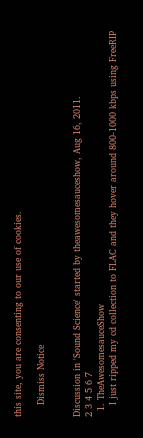this site, you are consenting to our use of cookies.

    Dismiss Notice


Discussion in 'Sound Science' started by theawesomesauceshow, Aug 16, 2011.
2 3 4 5 6 7
  1. TheAwesomesauceShow
    I just ripped my cd collection to FLAC and they hover around 800-1000 kbps using FreeRIP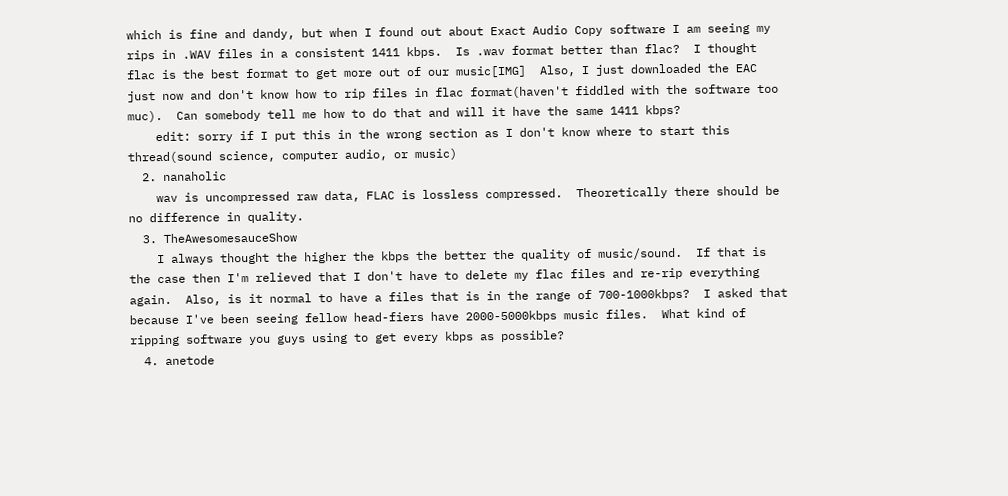which is fine and dandy, but when I found out about Exact Audio Copy software I am seeing my rips in .WAV files in a consistent 1411 kbps.  Is .wav format better than flac?  I thought flac is the best format to get more out of our music[IMG]  Also, I just downloaded the EAC just now and don't know how to rip files in flac format(haven't fiddled with the software too muc).  Can somebody tell me how to do that and will it have the same 1411 kbps?
    edit: sorry if I put this in the wrong section as I don't know where to start this thread(sound science, computer audio, or music)
  2. nanaholic
    wav is uncompressed raw data, FLAC is lossless compressed.  Theoretically there should be no difference in quality.
  3. TheAwesomesauceShow
    I always thought the higher the kbps the better the quality of music/sound.  If that is the case then I'm relieved that I don't have to delete my flac files and re-rip everything again.  Also, is it normal to have a files that is in the range of 700-1000kbps?  I asked that because I've been seeing fellow head-fiers have 2000-5000kbps music files.  What kind of ripping software you guys using to get every kbps as possible?
  4. anetode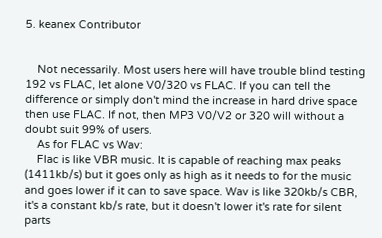5. keanex Contributor


    Not necessarily. Most users here will have trouble blind testing 192 vs FLAC, let alone V0/320 vs FLAC. If you can tell the difference or simply don't mind the increase in hard drive space then use FLAC. If not, then MP3 V0/V2 or 320 will without a doubt suit 99% of users.
    As for FLAC vs Wav:
    Flac is like VBR music. It is capable of reaching max peaks (1411kb/s) but it goes only as high as it needs to for the music and goes lower if it can to save space. Wav is like 320kb/s CBR, it's a constant kb/s rate, but it doesn't lower it's rate for silent parts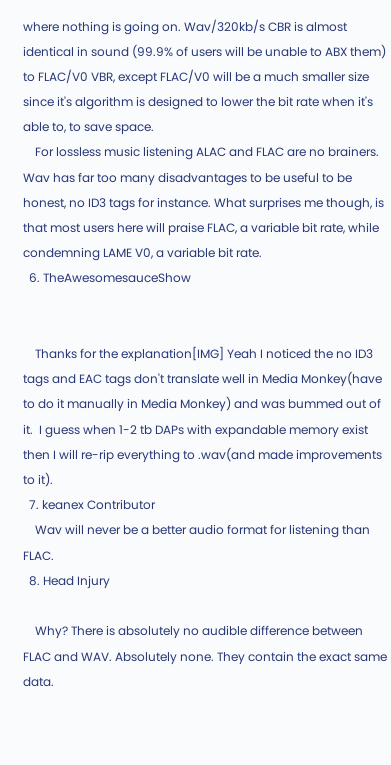where nothing is going on. Wav/320kb/s CBR is almost identical in sound (99.9% of users will be unable to ABX them) to FLAC/V0 VBR, except FLAC/V0 will be a much smaller size since it's algorithm is designed to lower the bit rate when it's able to, to save space.
    For lossless music listening ALAC and FLAC are no brainers. Wav has far too many disadvantages to be useful to be honest, no ID3 tags for instance. What surprises me though, is that most users here will praise FLAC, a variable bit rate, while condemning LAME V0, a variable bit rate.
  6. TheAwesomesauceShow


    Thanks for the explanation[IMG] Yeah I noticed the no ID3 tags and EAC tags don't translate well in Media Monkey(have to do it manually in Media Monkey) and was bummed out of it.  I guess when 1-2 tb DAPs with expandable memory exist then I will re-rip everything to .wav(and made improvements to it).
  7. keanex Contributor
    Wav will never be a better audio format for listening than FLAC.
  8. Head Injury

    Why? There is absolutely no audible difference between FLAC and WAV. Absolutely none. They contain the exact same data.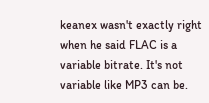keanex wasn't exactly right when he said FLAC is a variable bitrate. It's not variable like MP3 can be.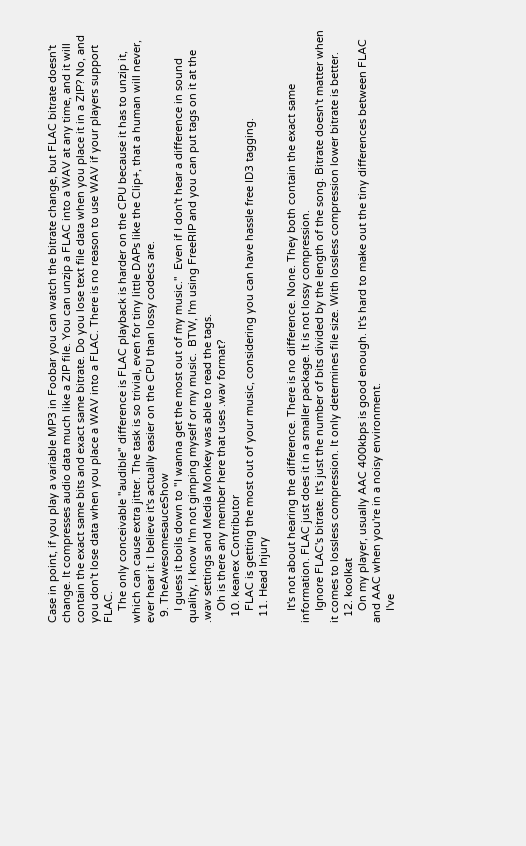Case in point, if you play a variable MP3 in Foobar you can watch the bitrate change, but FLAC bitrate doesn't change. It compresses audio data much like a ZIP file. You can unzip a FLAC into a WAV at any time, and it will contain the exact same bits and exact same bitrate. Do you lose text file data when you place it in a ZIP? No, and you don't lose data when you place a WAV into a FLAC. There is no reason to use WAV if your players support FLAC.
    The only conceivable "audible" difference is FLAC playback is harder on the CPU because it has to unzip it, which can cause extra jitter. The task is so trivial, even for tiny little DAPs like the Clip+, that a human will never, ever hear it. I believe it's actually easier on the CPU than lossy codecs are.
  9. TheAwesomesauceShow
    I guess it boils down to "I wanna get the most out of my music."  Even if I don't hear a difference in sound quality, I know I'm not gimping myself or my music.  BTW, I'm using FreeRIP and you can put tags on it at the .wav settings and Media Monkey was able to read the tags.
    Oh is there any member here that uses .wav format?
  10. keanex Contributor
    FLAC is getting the most out of your music, considering you can have hassle free ID3 tagging.
  11. Head Injury

    It's not about hearing the difference. There is no difference. None. They both contain the exact same information. FLAC just does it in a smaller package. It is not lossy compression.
    Ignore FLAC's bitrate. It's just the number of bits divided by the length of the song. Bitrate doesn't matter when it comes to lossless compression. It only determines file size. With lossless compression lower bitrate is better.
  12. koolkat
    On my player, usually AAC 400kbps is good enough. It's hard to make out the tiny differences between FLAC and AAC when you're in a noisy environment.
    I've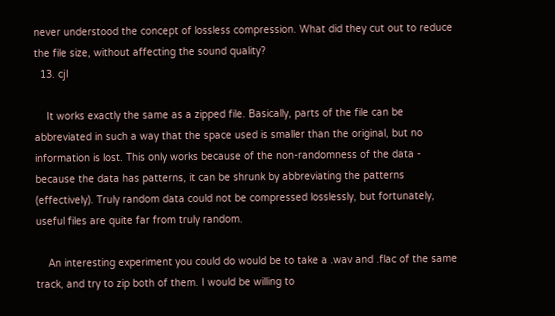never understood the concept of lossless compression. What did they cut out to reduce the file size, without affecting the sound quality?
  13. cjl

    It works exactly the same as a zipped file. Basically, parts of the file can be abbreviated in such a way that the space used is smaller than the original, but no information is lost. This only works because of the non-randomness of the data - because the data has patterns, it can be shrunk by abbreviating the patterns (effectively). Truly random data could not be compressed losslessly, but fortunately, useful files are quite far from truly random.

    An interesting experiment you could do would be to take a .wav and .flac of the same track, and try to zip both of them. I would be willing to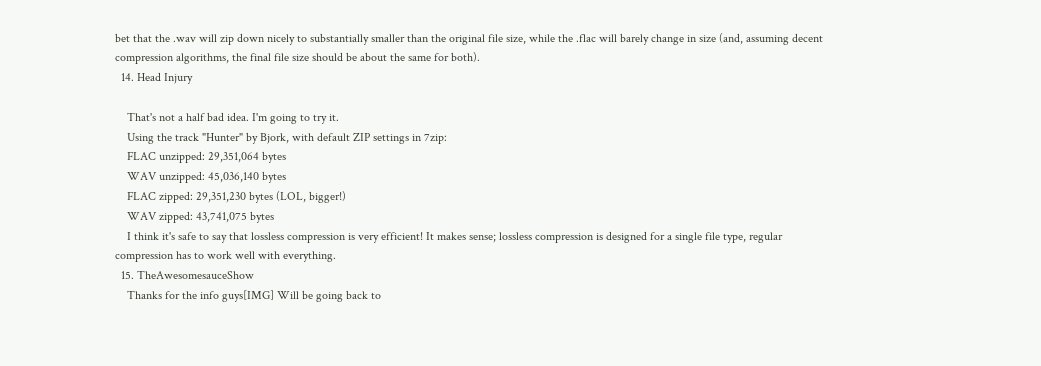bet that the .wav will zip down nicely to substantially smaller than the original file size, while the .flac will barely change in size (and, assuming decent compression algorithms, the final file size should be about the same for both).
  14. Head Injury

    That's not a half bad idea. I'm going to try it.
    Using the track "Hunter" by Bjork, with default ZIP settings in 7zip:
    FLAC unzipped: 29,351,064 bytes
    WAV unzipped: 45,036,140 bytes
    FLAC zipped: 29,351,230 bytes (LOL, bigger!)
    WAV zipped: 43,741,075 bytes
    I think it's safe to say that lossless compression is very efficient! It makes sense; lossless compression is designed for a single file type, regular compression has to work well with everything.
  15. TheAwesomesauceShow
    Thanks for the info guys[IMG] Will be going back to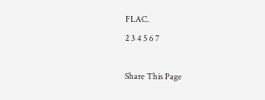FLAC.
2 3 4 5 6 7

Share This Page